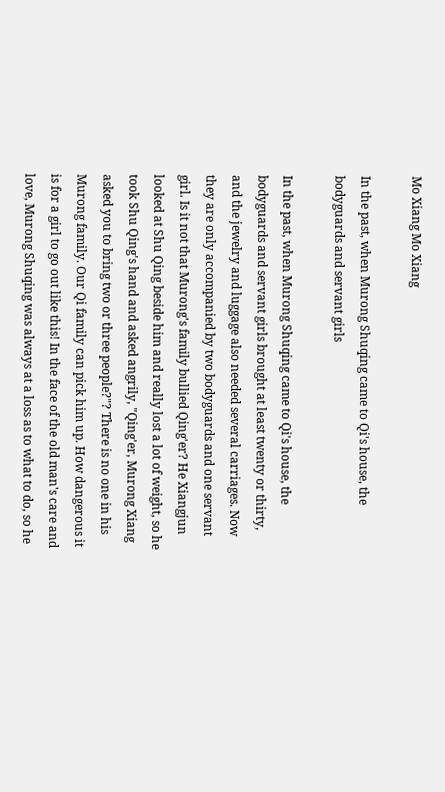Mo Xiang Mo Xiang

In the past, when Murong Shuqing came to Qi's house, the bodyguards and servant girls

In the past, when Murong Shuqing came to Qi's house, the bodyguards and servant girls brought at least twenty or thirty, and the jewelry and luggage also needed several carriages. Now they are only accompanied by two bodyguards and one servant girl. Is it not that Murong's family bullied Qing'er? He Xiangjun looked at Shu Qing beside him and really lost a lot of weight, so he took Shu Qing's hand and asked angrily, "Qing'er, Murong Xiang asked you to bring two or three people?"? There is no one in his Murong family. Our Qi family can pick him up. How dangerous it is for a girl to go out like this! In the face of the old man's care and love, Murong Shuqing was always at a loss as to what to do, so he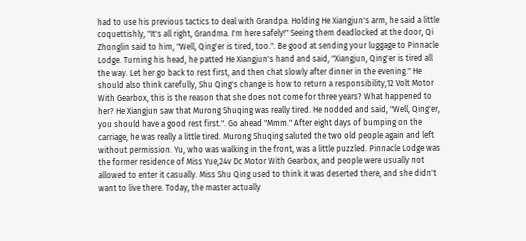had to use his previous tactics to deal with Grandpa. Holding He Xiangjun's arm, he said a little coquettishly, "It's all right, Grandma. I'm here safely!" Seeing them deadlocked at the door, Qi Zhonglin said to him, "Well, Qing'er is tired, too.". Be good at sending your luggage to Pinnacle Lodge. Turning his head, he patted He Xiangjun's hand and said, "Xiangjun, Qing'er is tired all the way. Let her go back to rest first, and then chat slowly after dinner in the evening." He should also think carefully, Shu Qing's change is how to return a responsibility,12 Volt Motor With Gearbox, this is the reason that she does not come for three years? What happened to her? He Xiangjun saw that Murong Shuqing was really tired. He nodded and said, "Well, Qing'er, you should have a good rest first.". Go ahead "Mmm." After eight days of bumping on the carriage, he was really a little tired. Murong Shuqing saluted the two old people again and left without permission. Yu, who was walking in the front, was a little puzzled. Pinnacle Lodge was the former residence of Miss Yue,24v Dc Motor With Gearbox, and people were usually not allowed to enter it casually. Miss Shu Qing used to think it was deserted there, and she didn't want to live there. Today, the master actually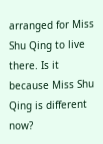arranged for Miss Shu Qing to live there. Is it because Miss Shu Qing is different now?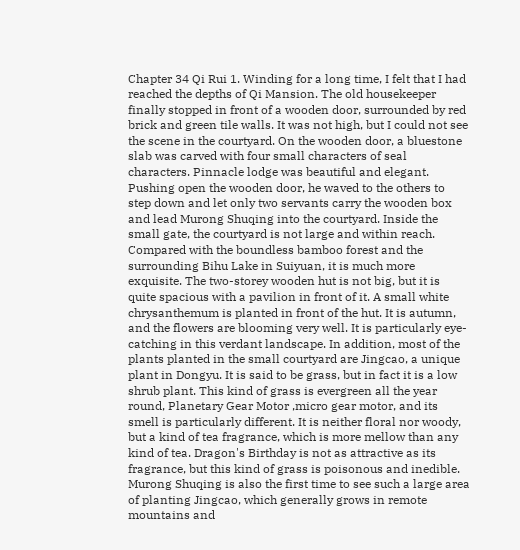Chapter 34 Qi Rui 1. Winding for a long time, I felt that I had reached the depths of Qi Mansion. The old housekeeper finally stopped in front of a wooden door, surrounded by red brick and green tile walls. It was not high, but I could not see the scene in the courtyard. On the wooden door, a bluestone slab was carved with four small characters of seal characters. Pinnacle lodge was beautiful and elegant. Pushing open the wooden door, he waved to the others to step down and let only two servants carry the wooden box and lead Murong Shuqing into the courtyard. Inside the small gate, the courtyard is not large and within reach. Compared with the boundless bamboo forest and the surrounding Bihu Lake in Suiyuan, it is much more exquisite. The two-storey wooden hut is not big, but it is quite spacious with a pavilion in front of it. A small white chrysanthemum is planted in front of the hut. It is autumn, and the flowers are blooming very well. It is particularly eye-catching in this verdant landscape. In addition, most of the plants planted in the small courtyard are Jingcao, a unique plant in Dongyu. It is said to be grass, but in fact it is a low shrub plant. This kind of grass is evergreen all the year round, Planetary Gear Motor ,micro gear motor, and its smell is particularly different. It is neither floral nor woody, but a kind of tea fragrance, which is more mellow than any kind of tea. Dragon's Birthday is not as attractive as its fragrance, but this kind of grass is poisonous and inedible. Murong Shuqing is also the first time to see such a large area of planting Jingcao, which generally grows in remote mountains and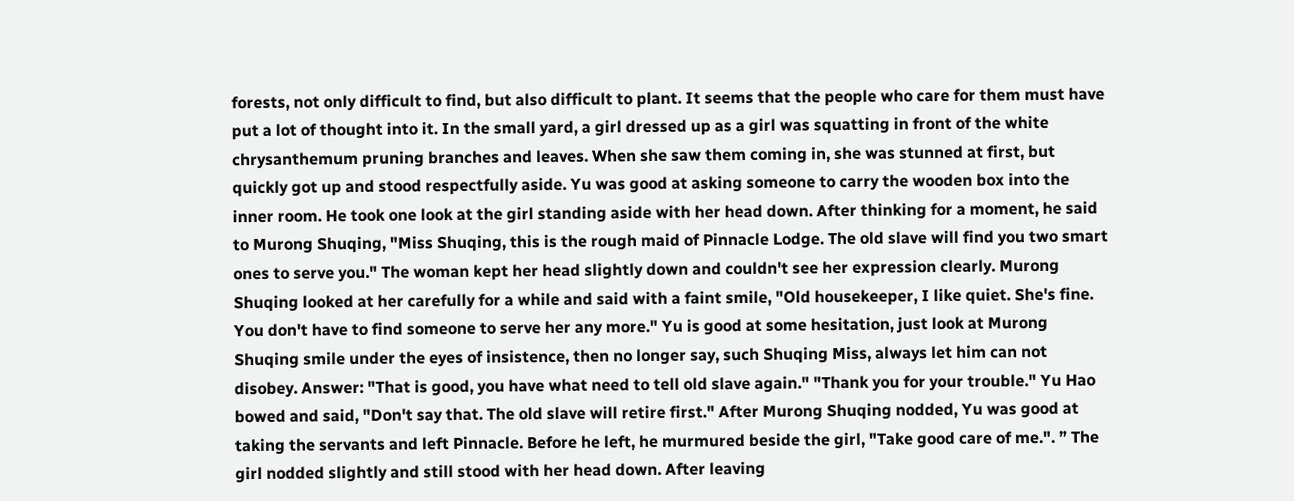forests, not only difficult to find, but also difficult to plant. It seems that the people who care for them must have put a lot of thought into it. In the small yard, a girl dressed up as a girl was squatting in front of the white chrysanthemum pruning branches and leaves. When she saw them coming in, she was stunned at first, but quickly got up and stood respectfully aside. Yu was good at asking someone to carry the wooden box into the inner room. He took one look at the girl standing aside with her head down. After thinking for a moment, he said to Murong Shuqing, "Miss Shuqing, this is the rough maid of Pinnacle Lodge. The old slave will find you two smart ones to serve you." The woman kept her head slightly down and couldn't see her expression clearly. Murong Shuqing looked at her carefully for a while and said with a faint smile, "Old housekeeper, I like quiet. She's fine. You don't have to find someone to serve her any more." Yu is good at some hesitation, just look at Murong Shuqing smile under the eyes of insistence, then no longer say, such Shuqing Miss, always let him can not disobey. Answer: "That is good, you have what need to tell old slave again." "Thank you for your trouble." Yu Hao bowed and said, "Don't say that. The old slave will retire first." After Murong Shuqing nodded, Yu was good at taking the servants and left Pinnacle. Before he left, he murmured beside the girl, "Take good care of me.". ” The girl nodded slightly and still stood with her head down. After leaving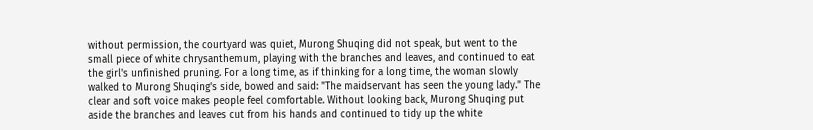without permission, the courtyard was quiet, Murong Shuqing did not speak, but went to the small piece of white chrysanthemum, playing with the branches and leaves, and continued to eat the girl's unfinished pruning. For a long time, as if thinking for a long time, the woman slowly walked to Murong Shuqing's side, bowed and said: "The maidservant has seen the young lady." The clear and soft voice makes people feel comfortable. Without looking back, Murong Shuqing put aside the branches and leaves cut from his hands and continued to tidy up the white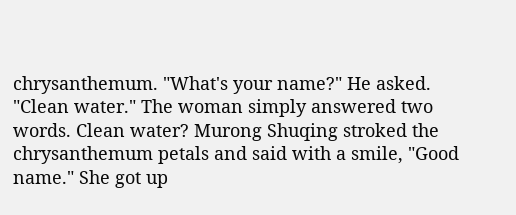chrysanthemum. "What's your name?" He asked. "Clean water." The woman simply answered two words. Clean water? Murong Shuqing stroked the chrysanthemum petals and said with a smile, "Good name." She got up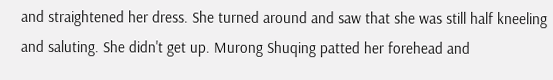and straightened her dress. She turned around and saw that she was still half kneeling and saluting. She didn't get up. Murong Shuqing patted her forehead and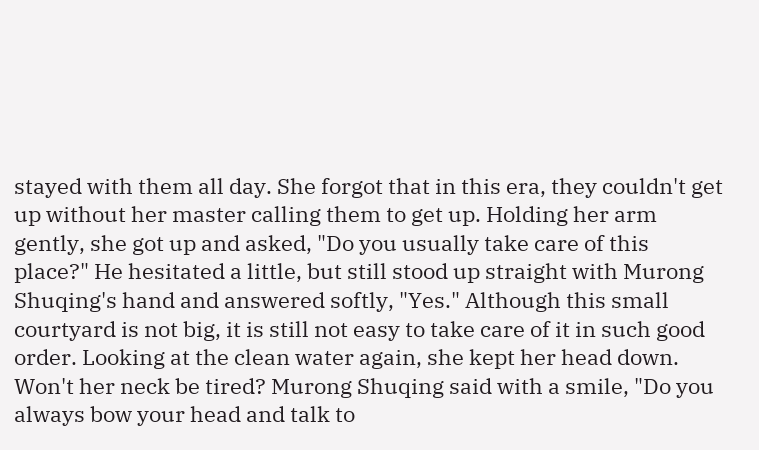stayed with them all day. She forgot that in this era, they couldn't get up without her master calling them to get up. Holding her arm gently, she got up and asked, "Do you usually take care of this place?" He hesitated a little, but still stood up straight with Murong Shuqing's hand and answered softly, "Yes." Although this small courtyard is not big, it is still not easy to take care of it in such good order. Looking at the clean water again, she kept her head down. Won't her neck be tired? Murong Shuqing said with a smile, "Do you always bow your head and talk to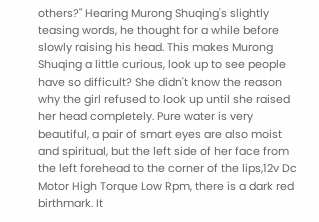others?" Hearing Murong Shuqing's slightly teasing words, he thought for a while before slowly raising his head. This makes Murong Shuqing a little curious, look up to see people have so difficult? She didn't know the reason why the girl refused to look up until she raised her head completely. Pure water is very beautiful, a pair of smart eyes are also moist and spiritual, but the left side of her face from the left forehead to the corner of the lips,12v Dc Motor High Torque Low Rpm, there is a dark red birthmark. It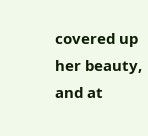covered up her beauty, and at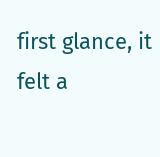first glance, it felt a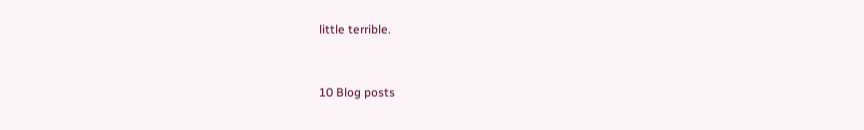little terrible.


10 Blog posts